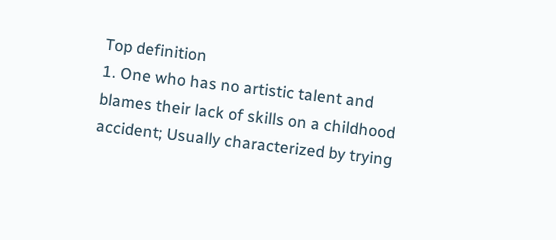Top definition
1. One who has no artistic talent and blames their lack of skills on a childhood accident; Usually characterized by trying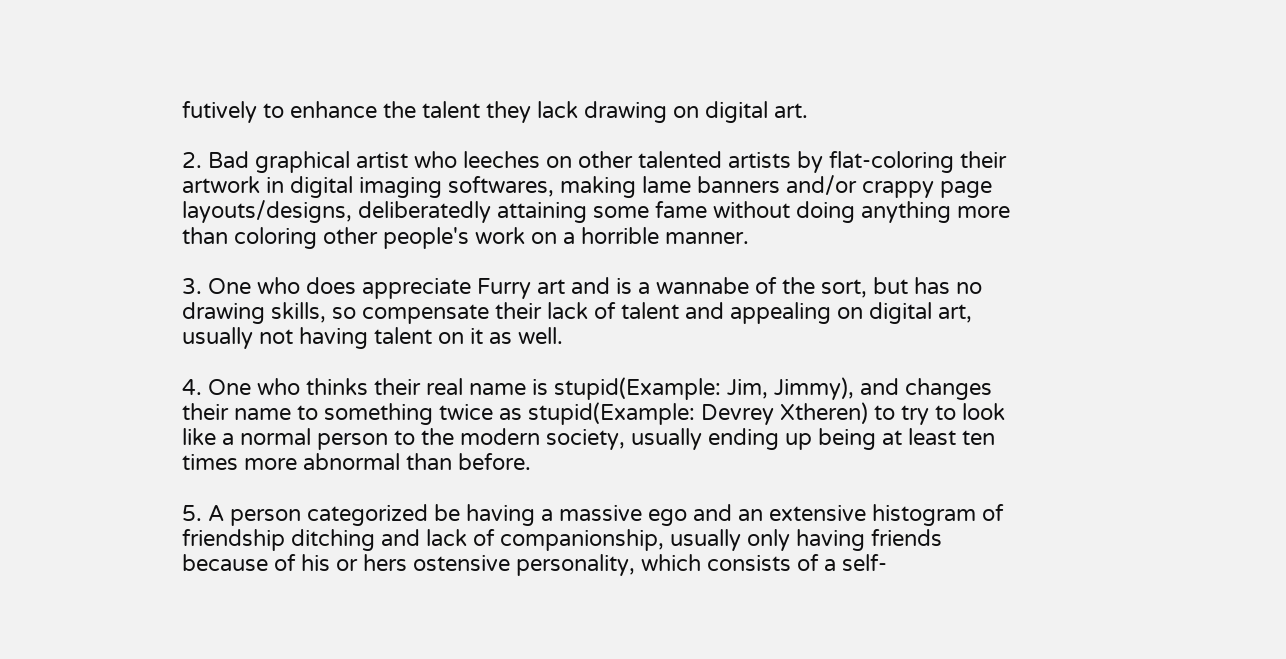futively to enhance the talent they lack drawing on digital art.

2. Bad graphical artist who leeches on other talented artists by flat-coloring their artwork in digital imaging softwares, making lame banners and/or crappy page layouts/designs, deliberatedly attaining some fame without doing anything more than coloring other people's work on a horrible manner.

3. One who does appreciate Furry art and is a wannabe of the sort, but has no drawing skills, so compensate their lack of talent and appealing on digital art, usually not having talent on it as well.

4. One who thinks their real name is stupid(Example: Jim, Jimmy), and changes their name to something twice as stupid(Example: Devrey Xtheren) to try to look like a normal person to the modern society, usually ending up being at least ten times more abnormal than before.

5. A person categorized be having a massive ego and an extensive histogram of friendship ditching and lack of companionship, usually only having friends because of his or hers ostensive personality, which consists of a self-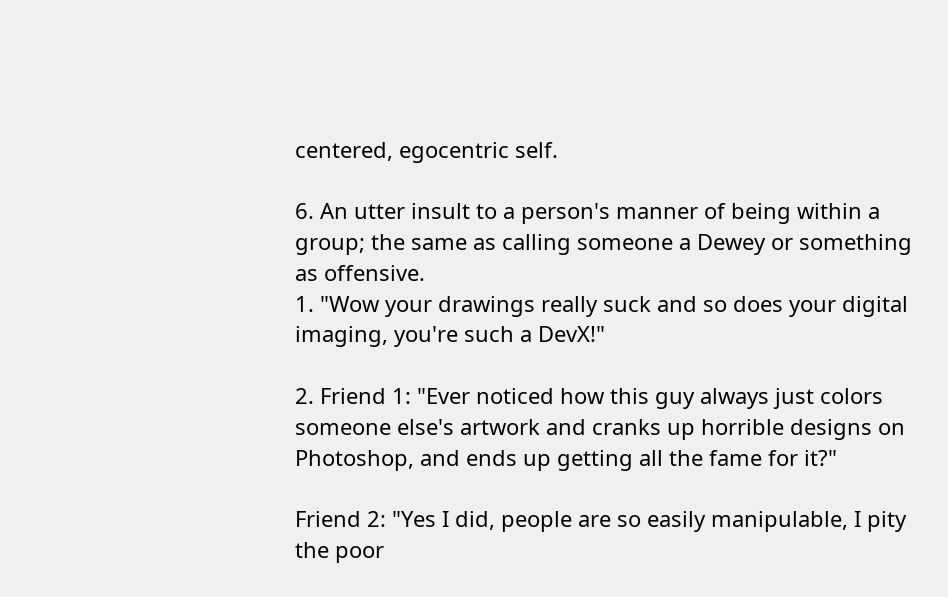centered, egocentric self.

6. An utter insult to a person's manner of being within a group; the same as calling someone a Dewey or something as offensive.
1. "Wow your drawings really suck and so does your digital imaging, you're such a DevX!"

2. Friend 1: "Ever noticed how this guy always just colors someone else's artwork and cranks up horrible designs on Photoshop, and ends up getting all the fame for it?"

Friend 2: "Yes I did, people are so easily manipulable, I pity the poor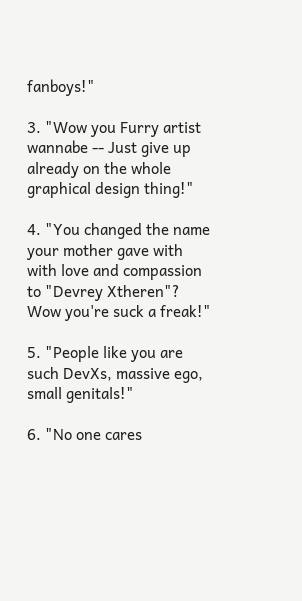fanboys!"

3. "Wow you Furry artist wannabe -- Just give up already on the whole graphical design thing!"

4. "You changed the name your mother gave with with love and compassion to "Devrey Xtheren"? Wow you're suck a freak!"

5. "People like you are such DevXs, massive ego, small genitals!"

6. "No one cares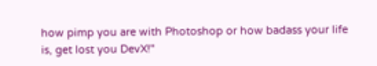how pimp you are with Photoshop or how badass your life is, get lost you DevX!"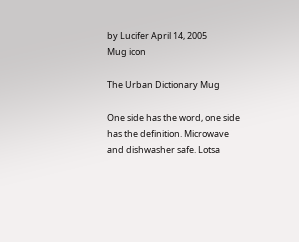by Lucifer April 14, 2005
Mug icon

The Urban Dictionary Mug

One side has the word, one side has the definition. Microwave and dishwasher safe. Lotsa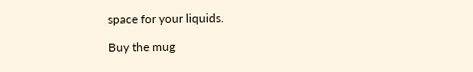space for your liquids.

Buy the mug